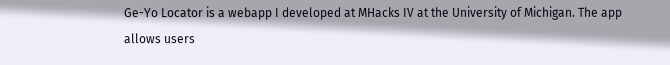Ge-Yo Locator is a webapp I developed at MHacks IV at the University of Michigan. The app allows users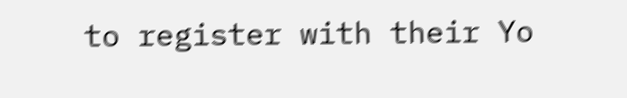to register with their Yo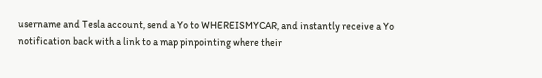username and Tesla account, send a Yo to WHEREISMYCAR, and instantly receive a Yo notification back with a link to a map pinpointing where their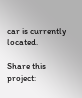car is currently located.

Share this project: